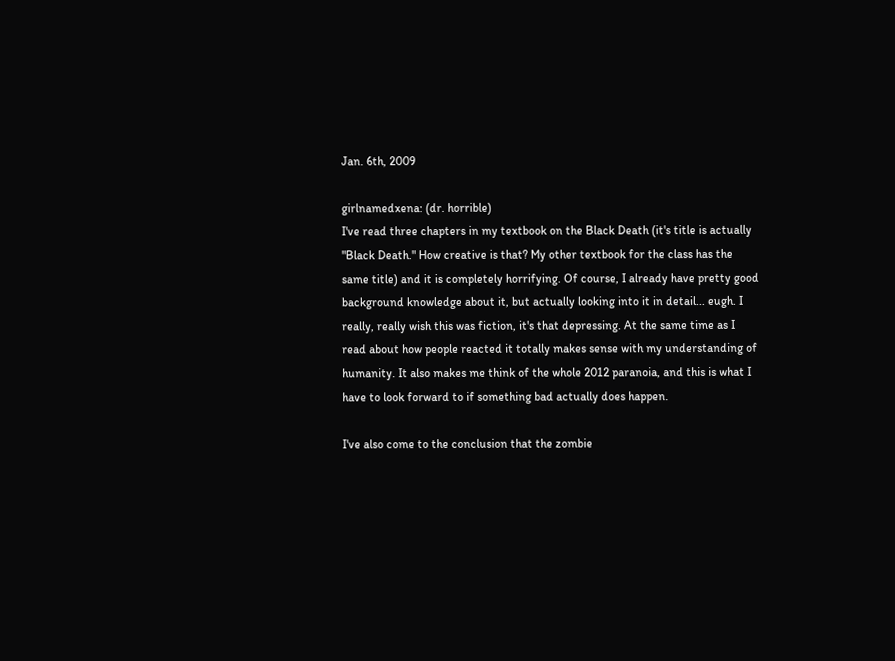Jan. 6th, 2009

girlnamedxena: (dr. horrible)
I've read three chapters in my textbook on the Black Death (it's title is actually "Black Death." How creative is that? My other textbook for the class has the same title) and it is completely horrifying. Of course, I already have pretty good background knowledge about it, but actually looking into it in detail... eugh. I really, really wish this was fiction, it's that depressing. At the same time as I read about how people reacted it totally makes sense with my understanding of humanity. It also makes me think of the whole 2012 paranoia, and this is what I have to look forward to if something bad actually does happen.

I've also come to the conclusion that the zombie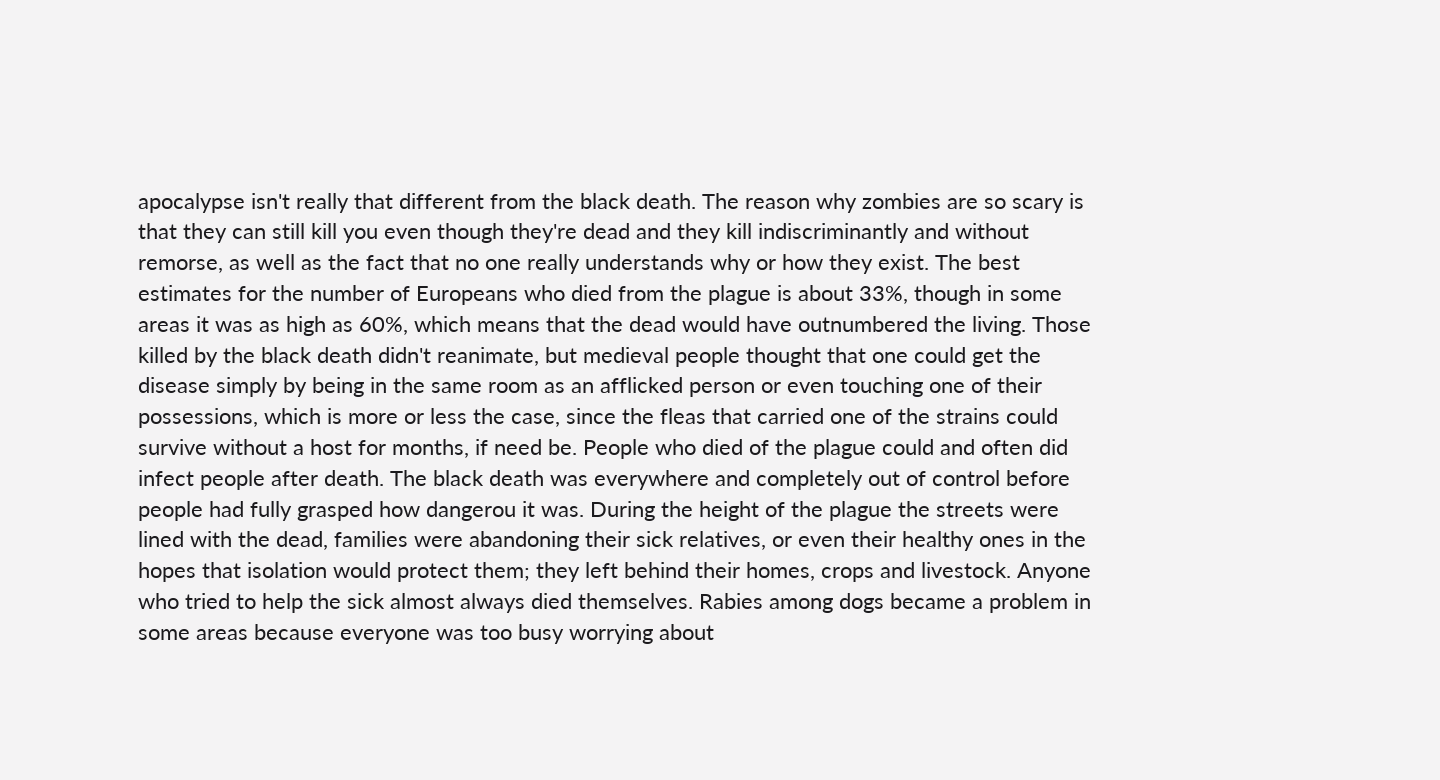apocalypse isn't really that different from the black death. The reason why zombies are so scary is that they can still kill you even though they're dead and they kill indiscriminantly and without remorse, as well as the fact that no one really understands why or how they exist. The best estimates for the number of Europeans who died from the plague is about 33%, though in some areas it was as high as 60%, which means that the dead would have outnumbered the living. Those killed by the black death didn't reanimate, but medieval people thought that one could get the disease simply by being in the same room as an afflicked person or even touching one of their possessions, which is more or less the case, since the fleas that carried one of the strains could survive without a host for months, if need be. People who died of the plague could and often did infect people after death. The black death was everywhere and completely out of control before people had fully grasped how dangerou it was. During the height of the plague the streets were lined with the dead, families were abandoning their sick relatives, or even their healthy ones in the hopes that isolation would protect them; they left behind their homes, crops and livestock. Anyone who tried to help the sick almost always died themselves. Rabies among dogs became a problem in some areas because everyone was too busy worrying about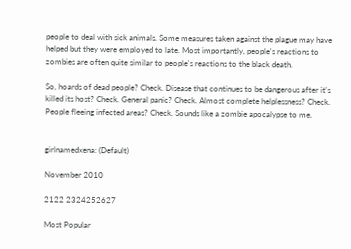people to deal with sick animals. Some measures taken against the plague may have helped but they were employed to late. Most importantly, people's reactions to zombies are often quite similar to people's reactions to the black death.

So, hoards of dead people? Check. Disease that continues to be dangerous after it's killed its host? Check. General panic? Check. Almost complete helplessness? Check. People fleeing infected areas? Check. Sounds like a zombie apocalypse to me.


girlnamedxena: (Default)

November 2010

2122 2324252627

Most Popular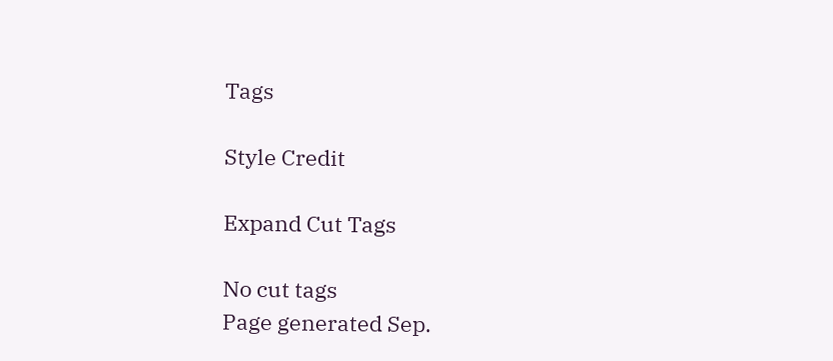Tags

Style Credit

Expand Cut Tags

No cut tags
Page generated Sep.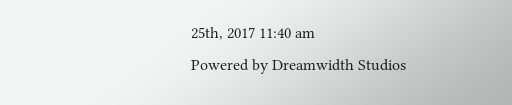25th, 2017 11:40 am
Powered by Dreamwidth Studios